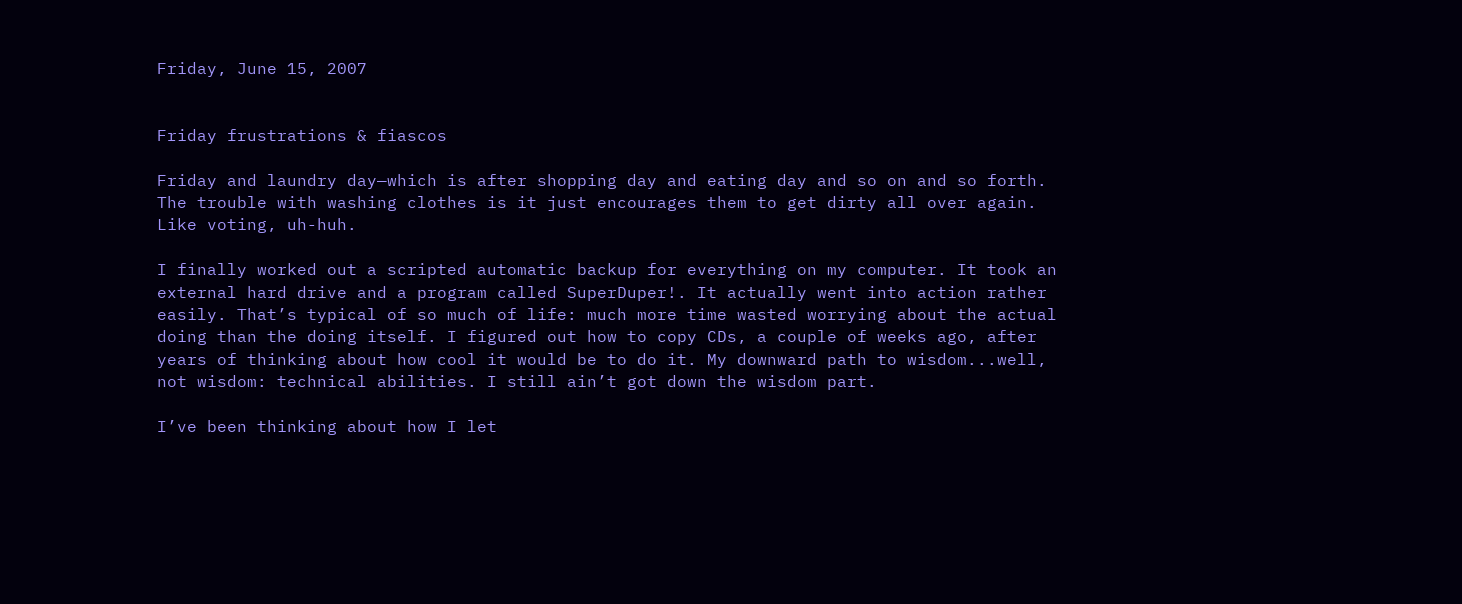Friday, June 15, 2007


Friday frustrations & fiascos

Friday and laundry day—which is after shopping day and eating day and so on and so forth. The trouble with washing clothes is it just encourages them to get dirty all over again. Like voting, uh-huh.

I finally worked out a scripted automatic backup for everything on my computer. It took an external hard drive and a program called SuperDuper!. It actually went into action rather easily. That’s typical of so much of life: much more time wasted worrying about the actual doing than the doing itself. I figured out how to copy CDs, a couple of weeks ago, after years of thinking about how cool it would be to do it. My downward path to wisdom...well, not wisdom: technical abilities. I still ain’t got down the wisdom part.

I’ve been thinking about how I let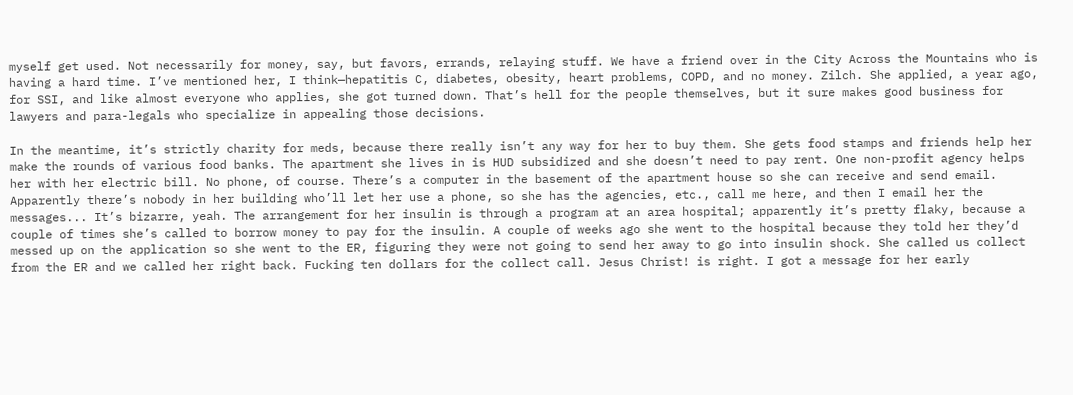myself get used. Not necessarily for money, say, but favors, errands, relaying stuff. We have a friend over in the City Across the Mountains who is having a hard time. I’ve mentioned her, I think—hepatitis C, diabetes, obesity, heart problems, COPD, and no money. Zilch. She applied, a year ago, for SSI, and like almost everyone who applies, she got turned down. That’s hell for the people themselves, but it sure makes good business for lawyers and para-legals who specialize in appealing those decisions.

In the meantime, it’s strictly charity for meds, because there really isn’t any way for her to buy them. She gets food stamps and friends help her make the rounds of various food banks. The apartment she lives in is HUD subsidized and she doesn’t need to pay rent. One non-profit agency helps her with her electric bill. No phone, of course. There’s a computer in the basement of the apartment house so she can receive and send email. Apparently there’s nobody in her building who’ll let her use a phone, so she has the agencies, etc., call me here, and then I email her the messages... It’s bizarre, yeah. The arrangement for her insulin is through a program at an area hospital; apparently it’s pretty flaky, because a couple of times she’s called to borrow money to pay for the insulin. A couple of weeks ago she went to the hospital because they told her they’d messed up on the application so she went to the ER, figuring they were not going to send her away to go into insulin shock. She called us collect from the ER and we called her right back. Fucking ten dollars for the collect call. Jesus Christ! is right. I got a message for her early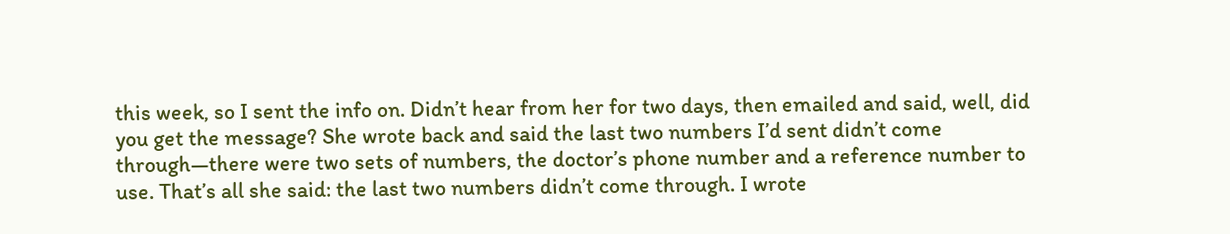this week, so I sent the info on. Didn’t hear from her for two days, then emailed and said, well, did you get the message? She wrote back and said the last two numbers I’d sent didn’t come through—there were two sets of numbers, the doctor’s phone number and a reference number to use. That’s all she said: the last two numbers didn’t come through. I wrote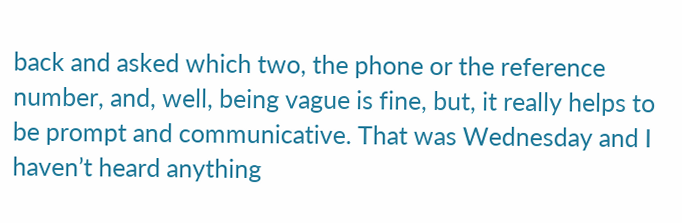back and asked which two, the phone or the reference number, and, well, being vague is fine, but, it really helps to be prompt and communicative. That was Wednesday and I haven’t heard anything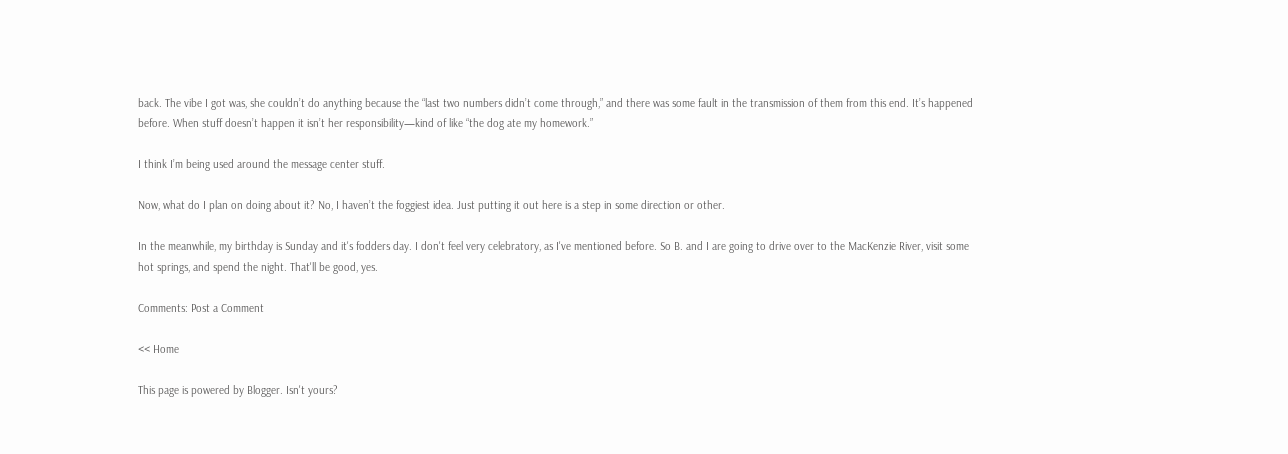back. The vibe I got was, she couldn’t do anything because the “last two numbers didn’t come through,” and there was some fault in the transmission of them from this end. It’s happened before. When stuff doesn’t happen it isn’t her responsibility—kind of like “the dog ate my homework.”

I think I’m being used around the message center stuff.

Now, what do I plan on doing about it? No, I haven’t the foggiest idea. Just putting it out here is a step in some direction or other.

In the meanwhile, my birthday is Sunday and it's fodders day. I don't feel very celebratory, as I've mentioned before. So B. and I are going to drive over to the MacKenzie River, visit some hot springs, and spend the night. That'll be good, yes.

Comments: Post a Comment

<< Home

This page is powered by Blogger. Isn't yours?